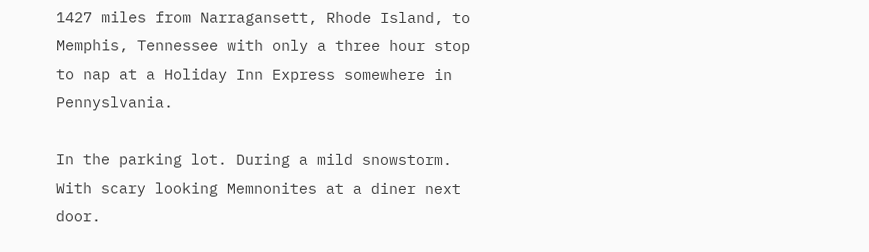1427 miles from Narragansett, Rhode Island, to Memphis, Tennessee with only a three hour stop to nap at a Holiday Inn Express somewhere in Pennyslvania.

In the parking lot. During a mild snowstorm. With scary looking Memnonites at a diner next door.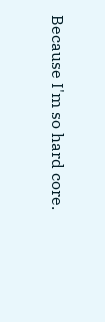Because I'm so hard core.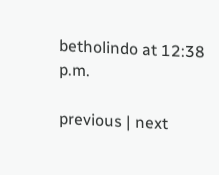betholindo at 12:38 p.m.

previous | next